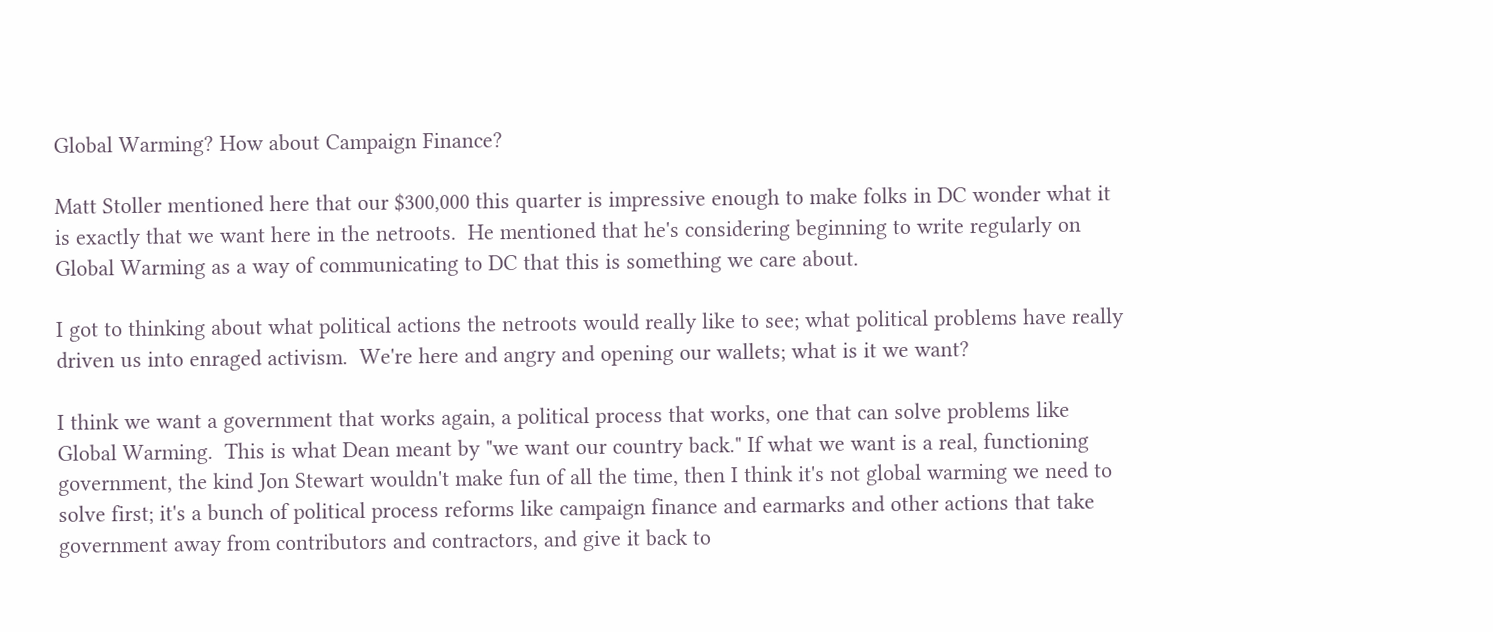Global Warming? How about Campaign Finance?

Matt Stoller mentioned here that our $300,000 this quarter is impressive enough to make folks in DC wonder what it is exactly that we want here in the netroots.  He mentioned that he's considering beginning to write regularly on Global Warming as a way of communicating to DC that this is something we care about.

I got to thinking about what political actions the netroots would really like to see; what political problems have really driven us into enraged activism.  We're here and angry and opening our wallets; what is it we want?

I think we want a government that works again, a political process that works, one that can solve problems like Global Warming.  This is what Dean meant by "we want our country back." If what we want is a real, functioning government, the kind Jon Stewart wouldn't make fun of all the time, then I think it's not global warming we need to solve first; it's a bunch of political process reforms like campaign finance and earmarks and other actions that take government away from contributors and contractors, and give it back to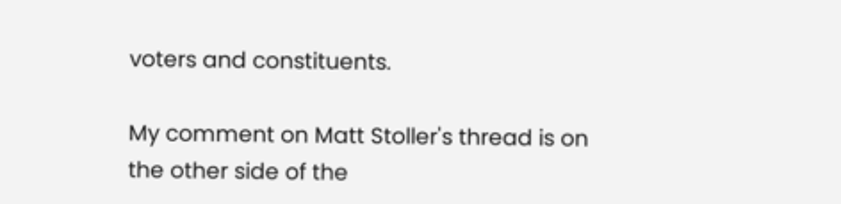voters and constituents.

My comment on Matt Stoller's thread is on the other side of the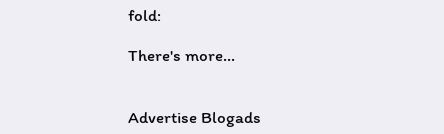fold:

There's more...


Advertise Blogads